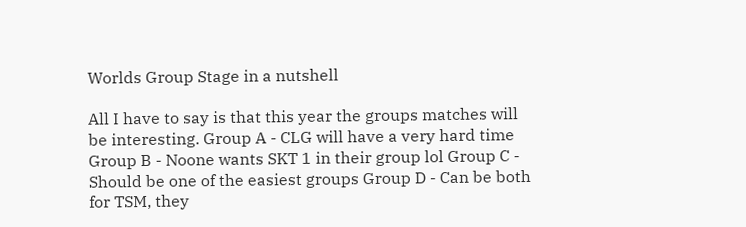Worlds Group Stage in a nutshell

All I have to say is that this year the groups matches will be interesting. Group A - CLG will have a very hard time Group B - Noone wants SKT 1 in their group lol Group C - Should be one of the easiest groups Group D - Can be both for TSM, they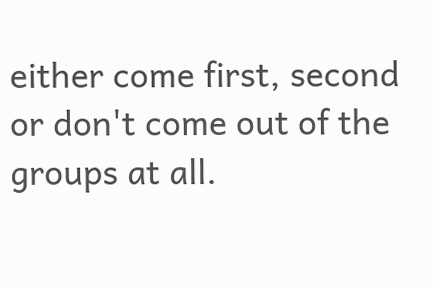either come first, second or don't come out of the groups at all.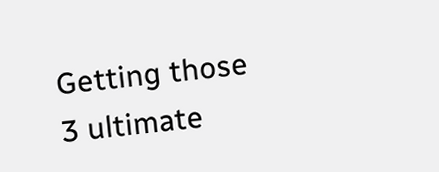Getting those 3 ultimate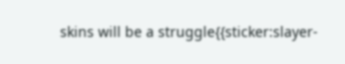skins will be a struggle{{sticker:slayer-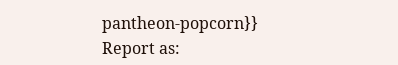pantheon-popcorn}}
Report as: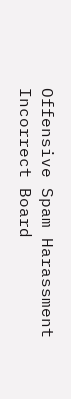Offensive Spam Harassment Incorrect Board